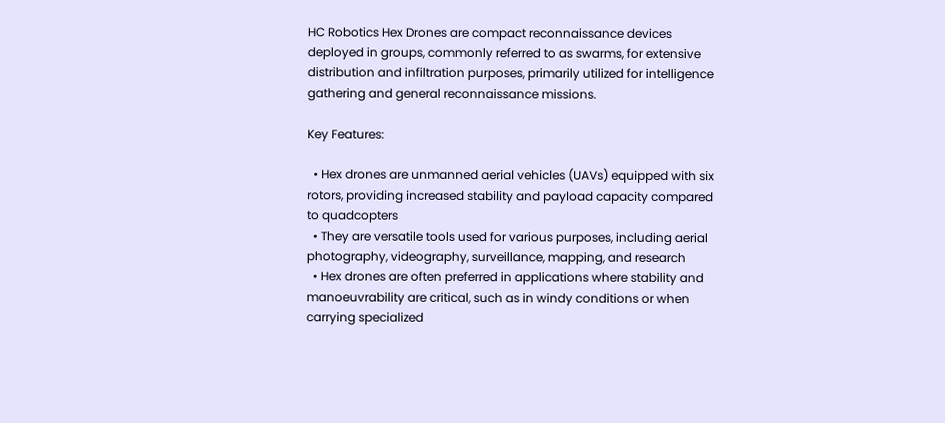HC Robotics Hex Drones are compact reconnaissance devices deployed in groups, commonly referred to as swarms, for extensive distribution and infiltration purposes, primarily utilized for intelligence gathering and general reconnaissance missions.

Key Features:

  • Hex drones are unmanned aerial vehicles (UAVs) equipped with six rotors, providing increased stability and payload capacity compared to quadcopters
  • They are versatile tools used for various purposes, including aerial photography, videography, surveillance, mapping, and research
  • Hex drones are often preferred in applications where stability and manoeuvrability are critical, such as in windy conditions or when carrying specialized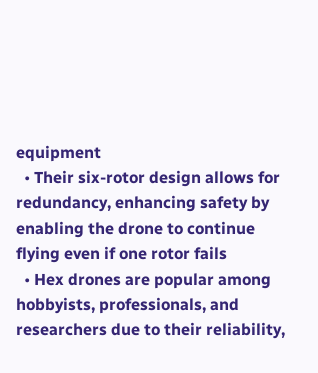equipment
  • Their six-rotor design allows for redundancy, enhancing safety by enabling the drone to continue flying even if one rotor fails
  • Hex drones are popular among hobbyists, professionals, and researchers due to their reliability,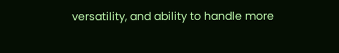versatility, and ability to handle more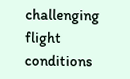challenging flight conditions